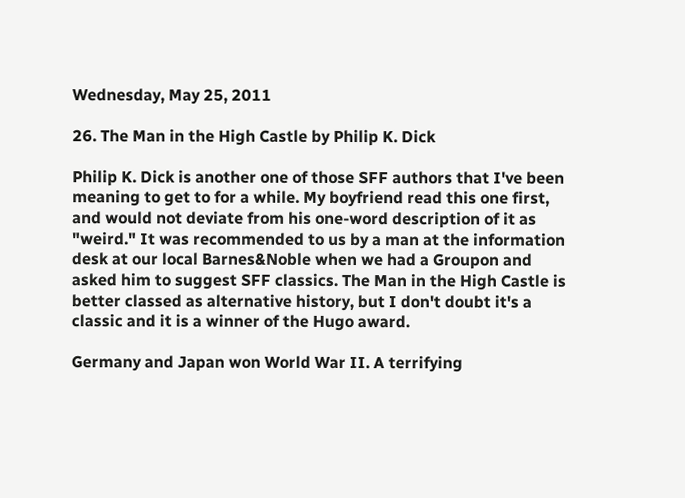Wednesday, May 25, 2011

26. The Man in the High Castle by Philip K. Dick

Philip K. Dick is another one of those SFF authors that I've been meaning to get to for a while. My boyfriend read this one first, and would not deviate from his one-word description of it as "weird." It was recommended to us by a man at the information desk at our local Barnes&Noble when we had a Groupon and asked him to suggest SFF classics. The Man in the High Castle is better classed as alternative history, but I don't doubt it's a classic and it is a winner of the Hugo award.

Germany and Japan won World War II. A terrifying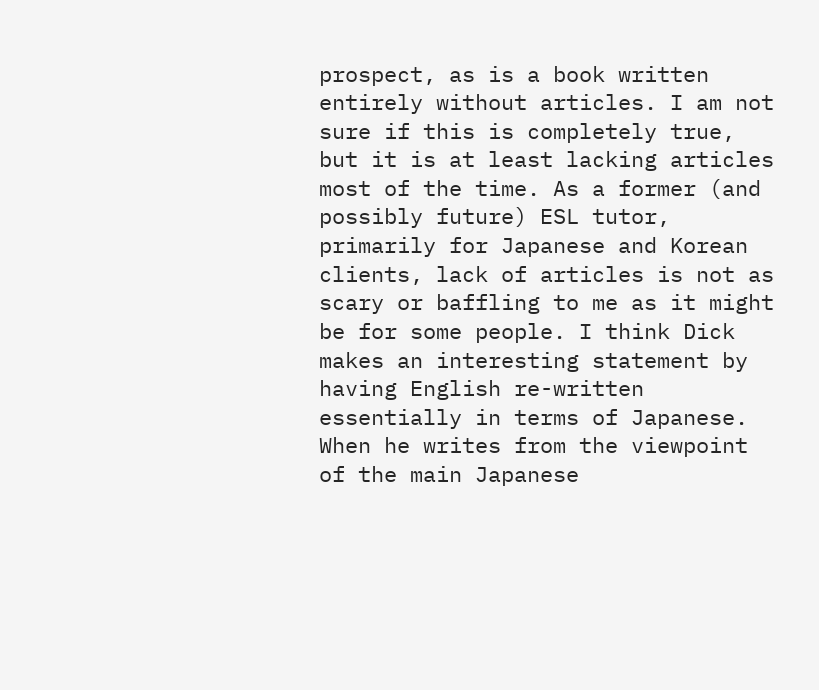prospect, as is a book written entirely without articles. I am not sure if this is completely true, but it is at least lacking articles most of the time. As a former (and possibly future) ESL tutor, primarily for Japanese and Korean clients, lack of articles is not as scary or baffling to me as it might be for some people. I think Dick makes an interesting statement by having English re-written essentially in terms of Japanese. When he writes from the viewpoint of the main Japanese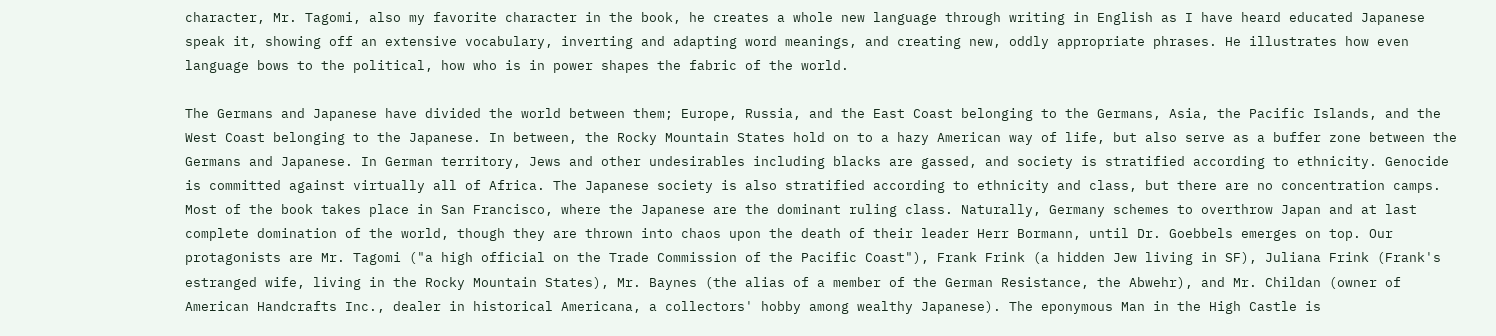character, Mr. Tagomi, also my favorite character in the book, he creates a whole new language through writing in English as I have heard educated Japanese speak it, showing off an extensive vocabulary, inverting and adapting word meanings, and creating new, oddly appropriate phrases. He illustrates how even language bows to the political, how who is in power shapes the fabric of the world.

The Germans and Japanese have divided the world between them; Europe, Russia, and the East Coast belonging to the Germans, Asia, the Pacific Islands, and the West Coast belonging to the Japanese. In between, the Rocky Mountain States hold on to a hazy American way of life, but also serve as a buffer zone between the Germans and Japanese. In German territory, Jews and other undesirables including blacks are gassed, and society is stratified according to ethnicity. Genocide is committed against virtually all of Africa. The Japanese society is also stratified according to ethnicity and class, but there are no concentration camps. Most of the book takes place in San Francisco, where the Japanese are the dominant ruling class. Naturally, Germany schemes to overthrow Japan and at last complete domination of the world, though they are thrown into chaos upon the death of their leader Herr Bormann, until Dr. Goebbels emerges on top. Our protagonists are Mr. Tagomi ("a high official on the Trade Commission of the Pacific Coast"), Frank Frink (a hidden Jew living in SF), Juliana Frink (Frank's estranged wife, living in the Rocky Mountain States), Mr. Baynes (the alias of a member of the German Resistance, the Abwehr), and Mr. Childan (owner of American Handcrafts Inc., dealer in historical Americana, a collectors' hobby among wealthy Japanese). The eponymous Man in the High Castle is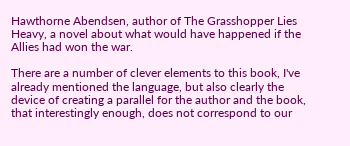Hawthorne Abendsen, author of The Grasshopper Lies Heavy, a novel about what would have happened if the Allies had won the war.

There are a number of clever elements to this book, I've already mentioned the language, but also clearly the device of creating a parallel for the author and the book, that interestingly enough, does not correspond to our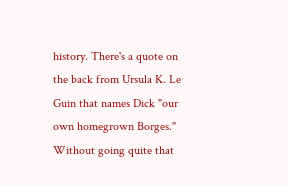history. There's a quote on the back from Ursula K. Le Guin that names Dick "our own homegrown Borges." Without going quite that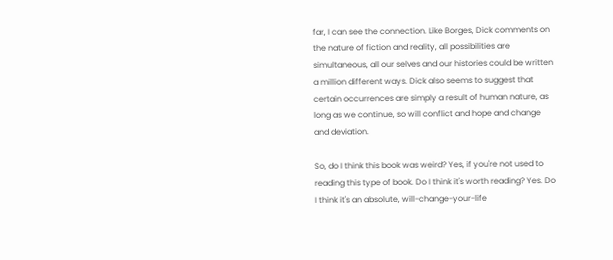far, I can see the connection. Like Borges, Dick comments on the nature of fiction and reality, all possibilities are simultaneous, all our selves and our histories could be written a million different ways. Dick also seems to suggest that certain occurrences are simply a result of human nature, as long as we continue, so will conflict and hope and change and deviation.

So, do I think this book was weird? Yes, if you're not used to reading this type of book. Do I think it's worth reading? Yes. Do I think it's an absolute, will-change-your-life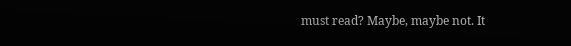must read? Maybe, maybe not. It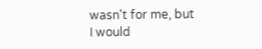wasn't for me, but I would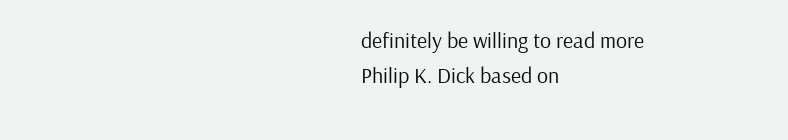definitely be willing to read more Philip K. Dick based on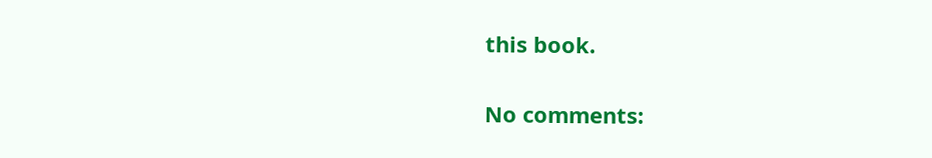this book.

No comments: